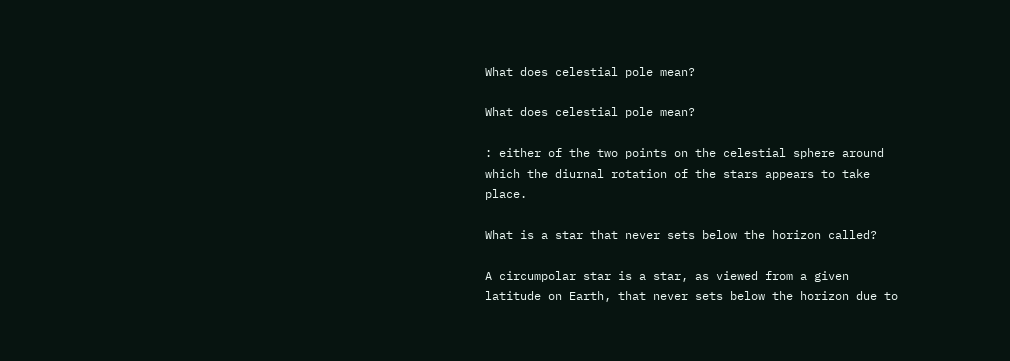What does celestial pole mean?

What does celestial pole mean?

: either of the two points on the celestial sphere around which the diurnal rotation of the stars appears to take place.

What is a star that never sets below the horizon called?

A circumpolar star is a star, as viewed from a given latitude on Earth, that never sets below the horizon due to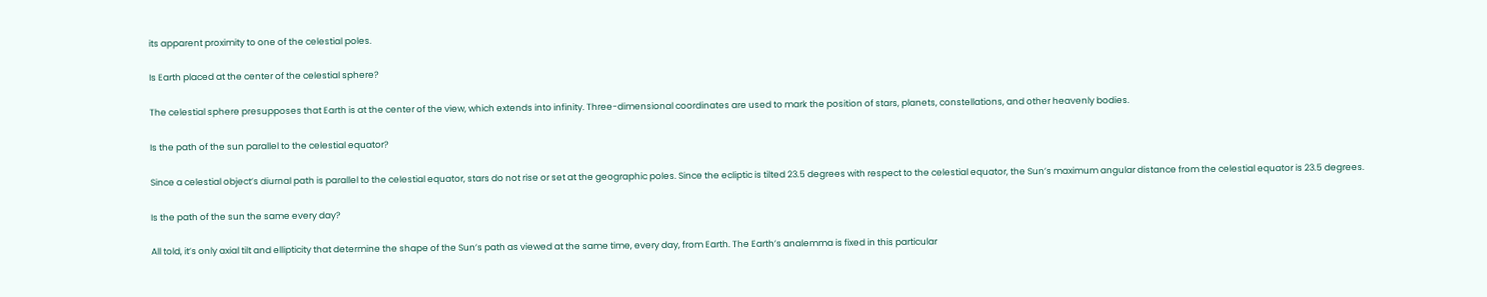its apparent proximity to one of the celestial poles.

Is Earth placed at the center of the celestial sphere?

The celestial sphere presupposes that Earth is at the center of the view, which extends into infinity. Three-dimensional coordinates are used to mark the position of stars, planets, constellations, and other heavenly bodies.

Is the path of the sun parallel to the celestial equator?

Since a celestial object’s diurnal path is parallel to the celestial equator, stars do not rise or set at the geographic poles. Since the ecliptic is tilted 23.5 degrees with respect to the celestial equator, the Sun’s maximum angular distance from the celestial equator is 23.5 degrees.

Is the path of the sun the same every day?

All told, it’s only axial tilt and ellipticity that determine the shape of the Sun’s path as viewed at the same time, every day, from Earth. The Earth’s analemma is fixed in this particular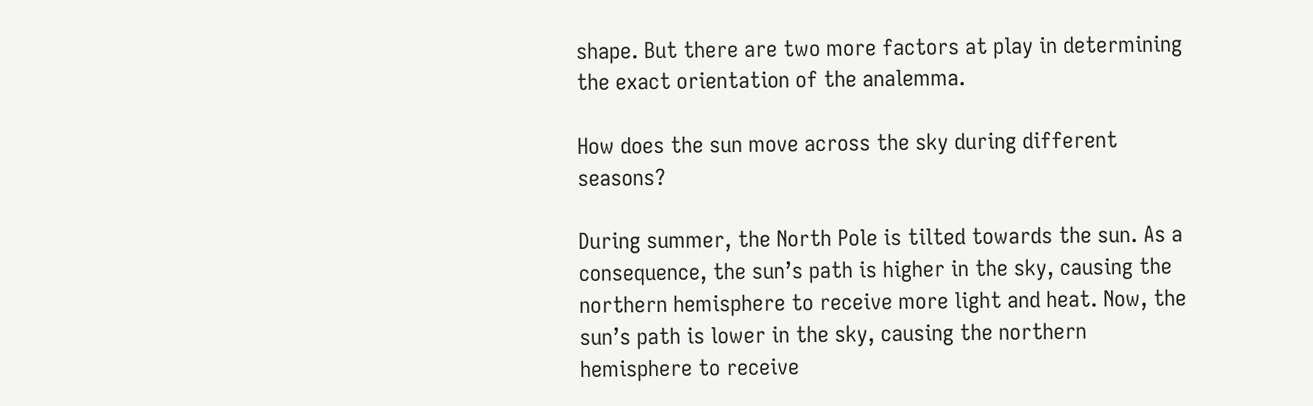shape. But there are two more factors at play in determining the exact orientation of the analemma.

How does the sun move across the sky during different seasons?

During summer, the North Pole is tilted towards the sun. As a consequence, the sun’s path is higher in the sky, causing the northern hemisphere to receive more light and heat. Now, the sun’s path is lower in the sky, causing the northern hemisphere to receive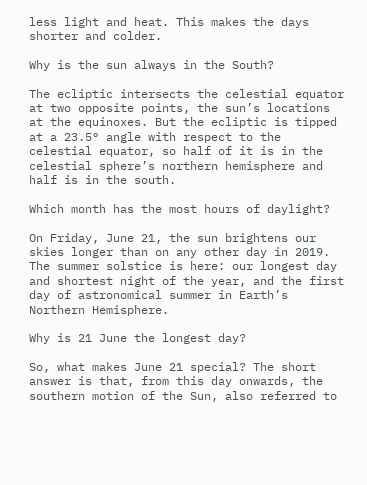less light and heat. This makes the days shorter and colder.

Why is the sun always in the South?

The ecliptic intersects the celestial equator at two opposite points, the sun’s locations at the equinoxes. But the ecliptic is tipped at a 23.5° angle with respect to the celestial equator, so half of it is in the celestial sphere’s northern hemisphere and half is in the south.

Which month has the most hours of daylight?

On Friday, June 21, the sun brightens our skies longer than on any other day in 2019. The summer solstice is here: our longest day and shortest night of the year, and the first day of astronomical summer in Earth’s Northern Hemisphere.

Why is 21 June the longest day?

So, what makes June 21 special? The short answer is that, from this day onwards, the southern motion of the Sun, also referred to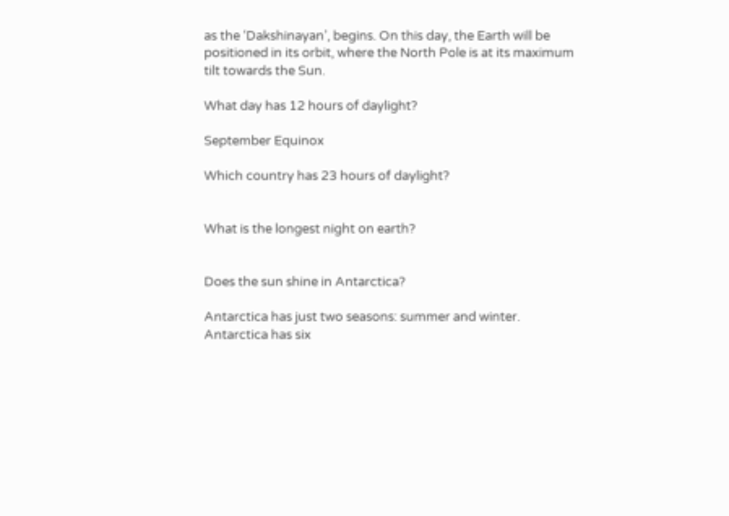as the ‘Dakshinayan’, begins. On this day, the Earth will be positioned in its orbit, where the North Pole is at its maximum tilt towards the Sun.

What day has 12 hours of daylight?

September Equinox

Which country has 23 hours of daylight?


What is the longest night on earth?


Does the sun shine in Antarctica?

Antarctica has just two seasons: summer and winter. Antarctica has six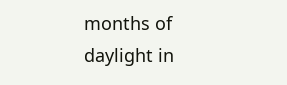months of daylight in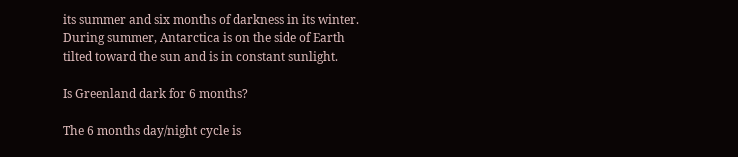its summer and six months of darkness in its winter. During summer, Antarctica is on the side of Earth tilted toward the sun and is in constant sunlight.

Is Greenland dark for 6 months?

The 6 months day/night cycle is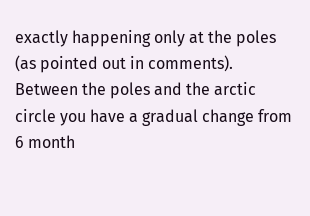exactly happening only at the poles (as pointed out in comments). Between the poles and the arctic circle you have a gradual change from 6 month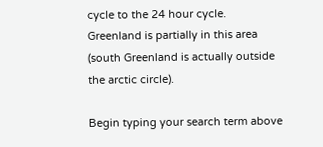cycle to the 24 hour cycle. Greenland is partially in this area (south Greenland is actually outside the arctic circle).

Begin typing your search term above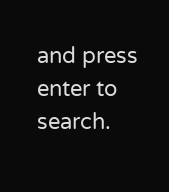and press enter to search.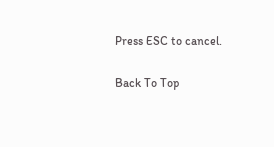Press ESC to cancel.

Back To Top